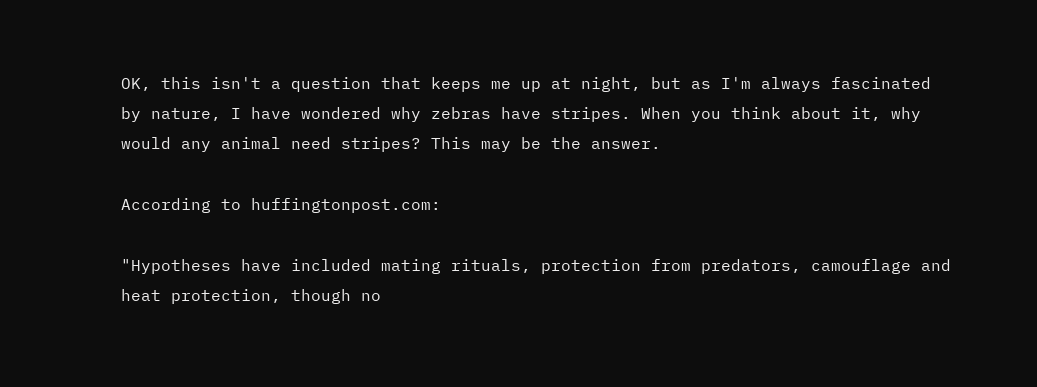OK, this isn't a question that keeps me up at night, but as I'm always fascinated by nature, I have wondered why zebras have stripes. When you think about it, why would any animal need stripes? This may be the answer.

According to huffingtonpost.com:

"Hypotheses have included mating rituals, protection from predators, camouflage and heat protection, though no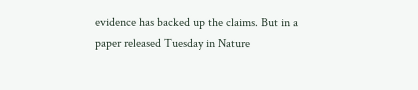evidence has backed up the claims. But in a paper released Tuesday in Nature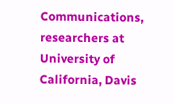Communications, researchers at University of California, Davis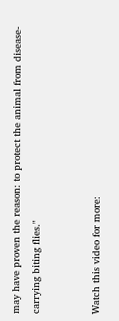may have proven the reason: to protect the animal from disease-carrying biting flies."


Watch this video for more: